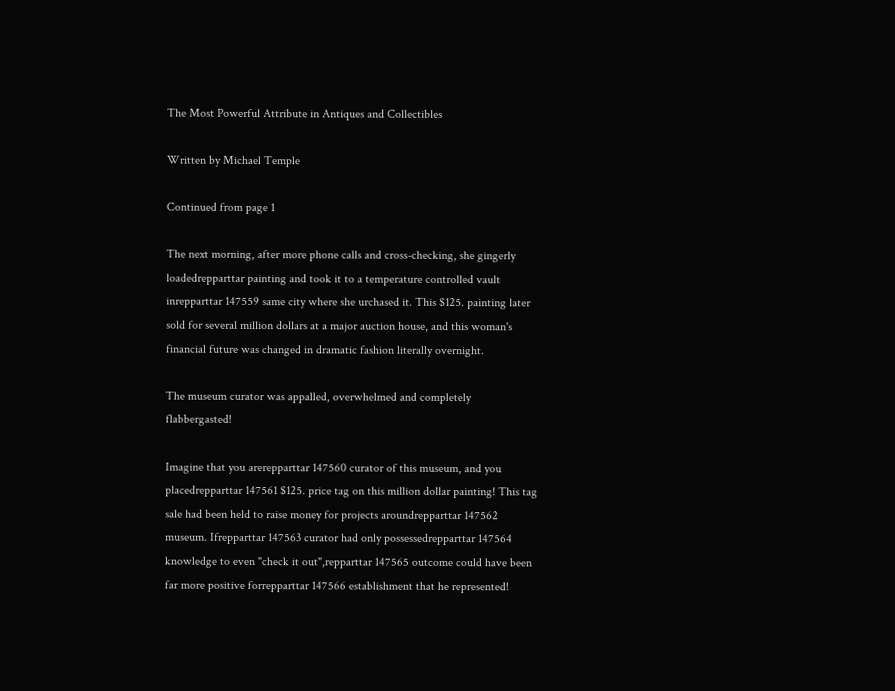The Most Powerful Attribute in Antiques and Collectibles

Written by Michael Temple

Continued from page 1

The next morning, after more phone calls and cross-checking, she gingerly loadedrepparttar painting and took it to a temperature controlled vault inrepparttar 147559 same city where she urchased it. This $125. painting later sold for several million dollars at a major auction house, and this woman's financial future was changed in dramatic fashion literally overnight.

The museum curator was appalled, overwhelmed and completely flabbergasted!

Imagine that you arerepparttar 147560 curator of this museum, and you placedrepparttar 147561 $125. price tag on this million dollar painting! This tag sale had been held to raise money for projects aroundrepparttar 147562 museum. Ifrepparttar 147563 curator had only possessedrepparttar 147564 knowledge to even "check it out",repparttar 147565 outcome could have been far more positive forrepparttar 147566 establishment that he represented!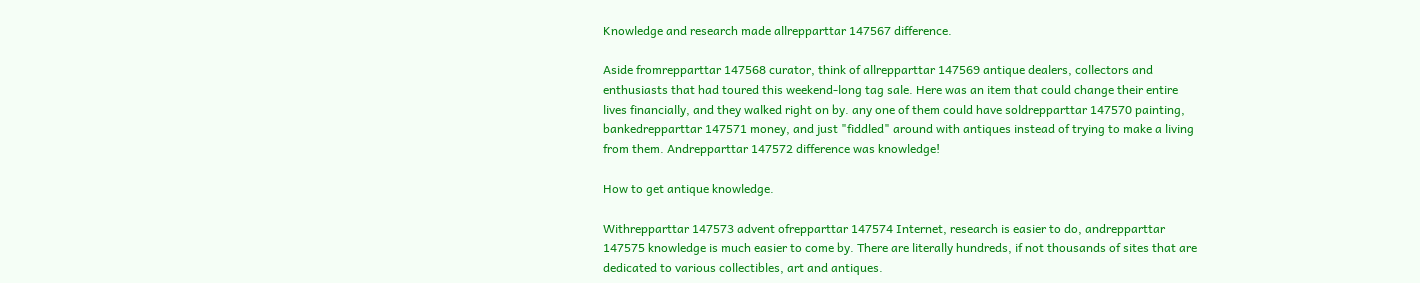Knowledge and research made allrepparttar 147567 difference.

Aside fromrepparttar 147568 curator, think of allrepparttar 147569 antique dealers, collectors and enthusiasts that had toured this weekend-long tag sale. Here was an item that could change their entire lives financially, and they walked right on by. any one of them could have soldrepparttar 147570 painting, bankedrepparttar 147571 money, and just "fiddled" around with antiques instead of trying to make a living from them. Andrepparttar 147572 difference was knowledge!

How to get antique knowledge.

Withrepparttar 147573 advent ofrepparttar 147574 Internet, research is easier to do, andrepparttar 147575 knowledge is much easier to come by. There are literally hundreds, if not thousands of sites that are dedicated to various collectibles, art and antiques.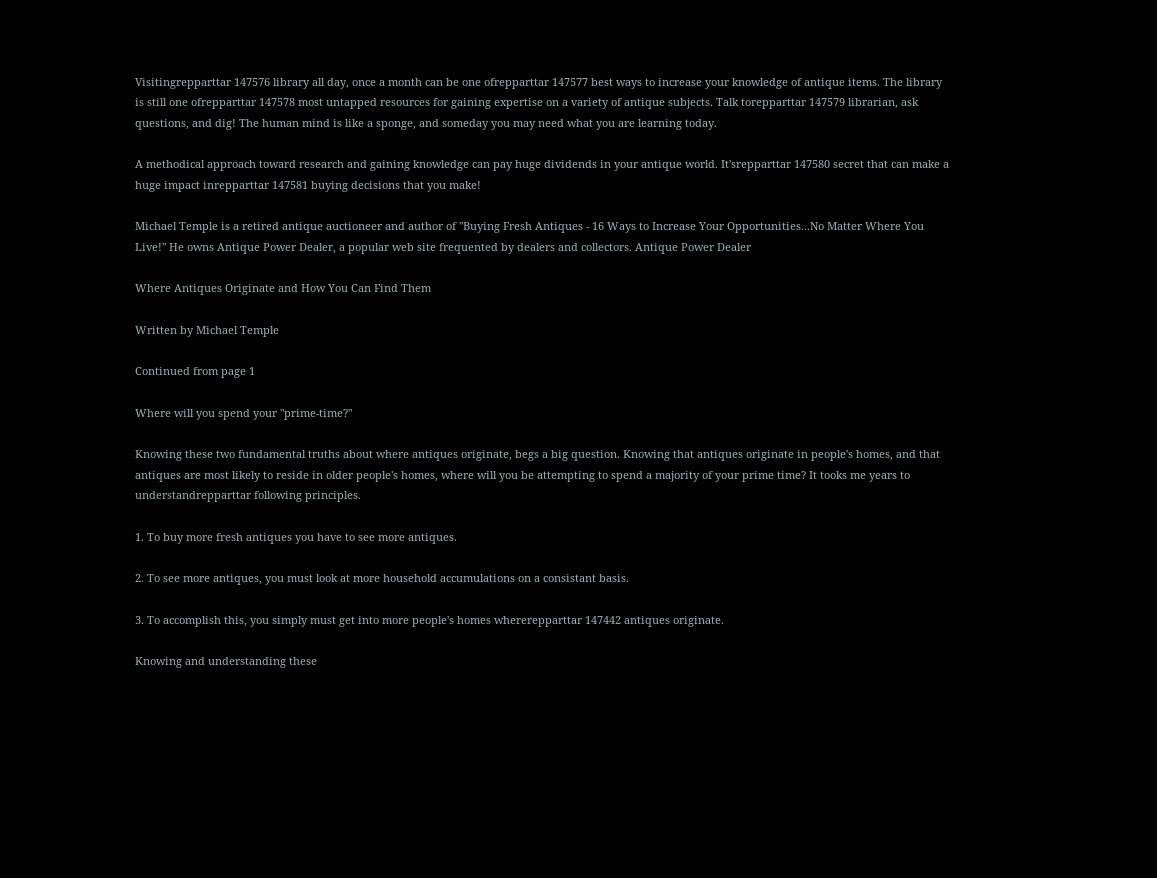Visitingrepparttar 147576 library all day, once a month can be one ofrepparttar 147577 best ways to increase your knowledge of antique items. The library is still one ofrepparttar 147578 most untapped resources for gaining expertise on a variety of antique subjects. Talk torepparttar 147579 librarian, ask questions, and dig! The human mind is like a sponge, and someday you may need what you are learning today.

A methodical approach toward research and gaining knowledge can pay huge dividends in your antique world. It'srepparttar 147580 secret that can make a huge impact inrepparttar 147581 buying decisions that you make!

Michael Temple is a retired antique auctioneer and author of "Buying Fresh Antiques - 16 Ways to Increase Your Opportunities...No Matter Where You Live!" He owns Antique Power Dealer, a popular web site frequented by dealers and collectors. Antique Power Dealer

Where Antiques Originate and How You Can Find Them

Written by Michael Temple

Continued from page 1

Where will you spend your "prime-time?"

Knowing these two fundamental truths about where antiques originate, begs a big question. Knowing that antiques originate in people's homes, and that antiques are most likely to reside in older people's homes, where will you be attempting to spend a majority of your prime time? It tooks me years to understandrepparttar following principles.

1. To buy more fresh antiques you have to see more antiques.

2. To see more antiques, you must look at more household accumulations on a consistant basis.

3. To accomplish this, you simply must get into more people's homes whererepparttar 147442 antiques originate.

Knowing and understanding these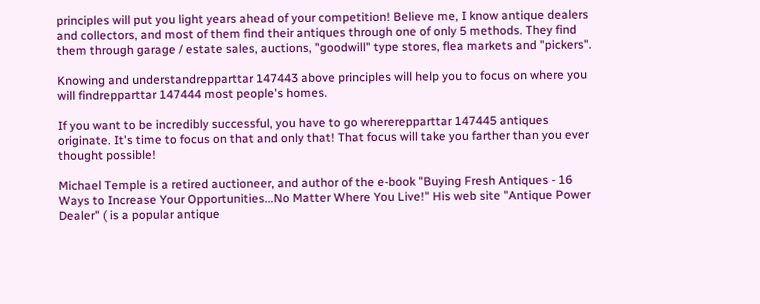principles will put you light years ahead of your competition! Believe me, I know antique dealers and collectors, and most of them find their antiques through one of only 5 methods. They find them through garage / estate sales, auctions, "goodwill" type stores, flea markets and "pickers".

Knowing and understandrepparttar 147443 above principles will help you to focus on where you will findrepparttar 147444 most people's homes.

If you want to be incredibly successful, you have to go whererepparttar 147445 antiques originate. It's time to focus on that and only that! That focus will take you farther than you ever thought possible!

Michael Temple is a retired auctioneer, and author of the e-book "Buying Fresh Antiques - 16 Ways to Increase Your Opportunities...No Matter Where You Live!" His web site "Antique Power Dealer" ( is a popular antique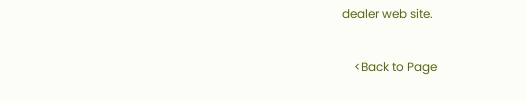dealer web site.

    <Back to Page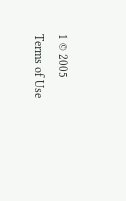1 © 2005
Terms of Use